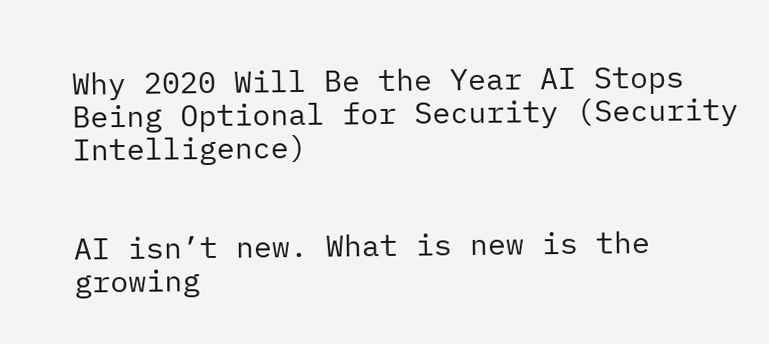Why 2020 Will Be the Year AI Stops Being Optional for Security (Security Intelligence)


AI isn’t new. What is new is the growing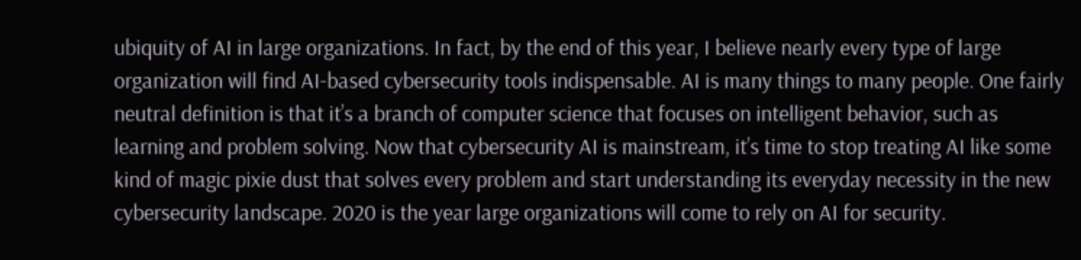ubiquity of AI in large organizations. In fact, by the end of this year, I believe nearly every type of large organization will find AI-based cybersecurity tools indispensable. AI is many things to many people. One fairly neutral definition is that it’s a branch of computer science that focuses on intelligent behavior, such as learning and problem solving. Now that cybersecurity AI is mainstream, it’s time to stop treating AI like some kind of magic pixie dust that solves every problem and start understanding its everyday necessity in the new cybersecurity landscape. 2020 is the year large organizations will come to rely on AI for security.